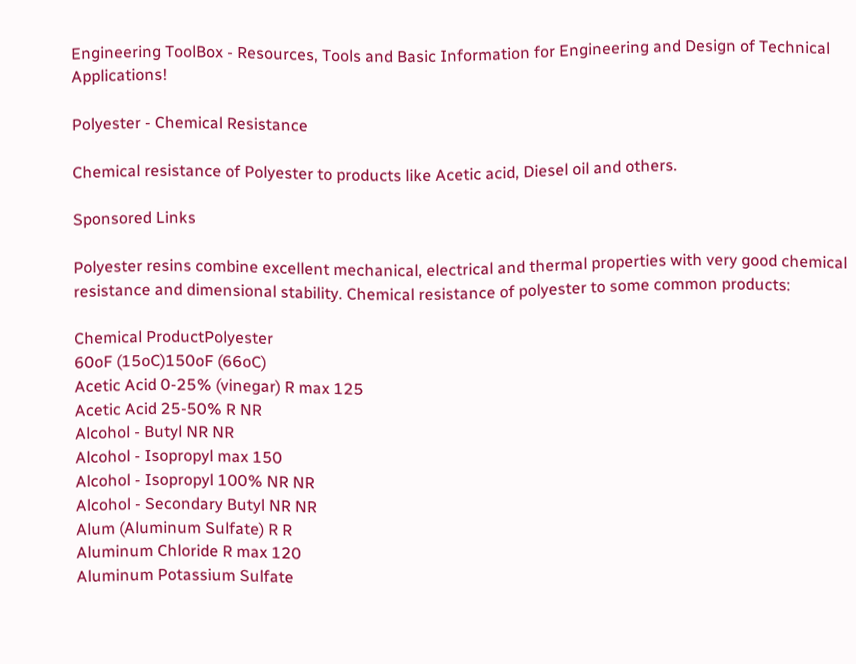Engineering ToolBox - Resources, Tools and Basic Information for Engineering and Design of Technical Applications!

Polyester - Chemical Resistance

Chemical resistance of Polyester to products like Acetic acid, Diesel oil and others.

Sponsored Links

Polyester resins combine excellent mechanical, electrical and thermal properties with very good chemical resistance and dimensional stability. Chemical resistance of polyester to some common products:

Chemical ProductPolyester
60oF (15oC)150oF (66oC)
Acetic Acid 0-25% (vinegar) R max 125
Acetic Acid 25-50% R NR
Alcohol - Butyl NR NR
Alcohol - Isopropyl max 150
Alcohol - Isopropyl 100% NR NR
Alcohol - Secondary Butyl NR NR
Alum (Aluminum Sulfate) R R
Aluminum Chloride R max 120
Aluminum Potassium Sulfate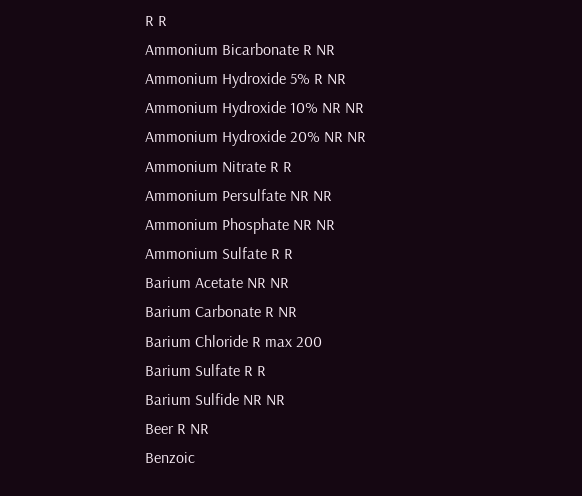R R
Ammonium Bicarbonate R NR
Ammonium Hydroxide 5% R NR
Ammonium Hydroxide 10% NR NR
Ammonium Hydroxide 20% NR NR
Ammonium Nitrate R R
Ammonium Persulfate NR NR
Ammonium Phosphate NR NR
Ammonium Sulfate R R
Barium Acetate NR NR
Barium Carbonate R NR
Barium Chloride R max 200
Barium Sulfate R R
Barium Sulfide NR NR
Beer R NR
Benzoic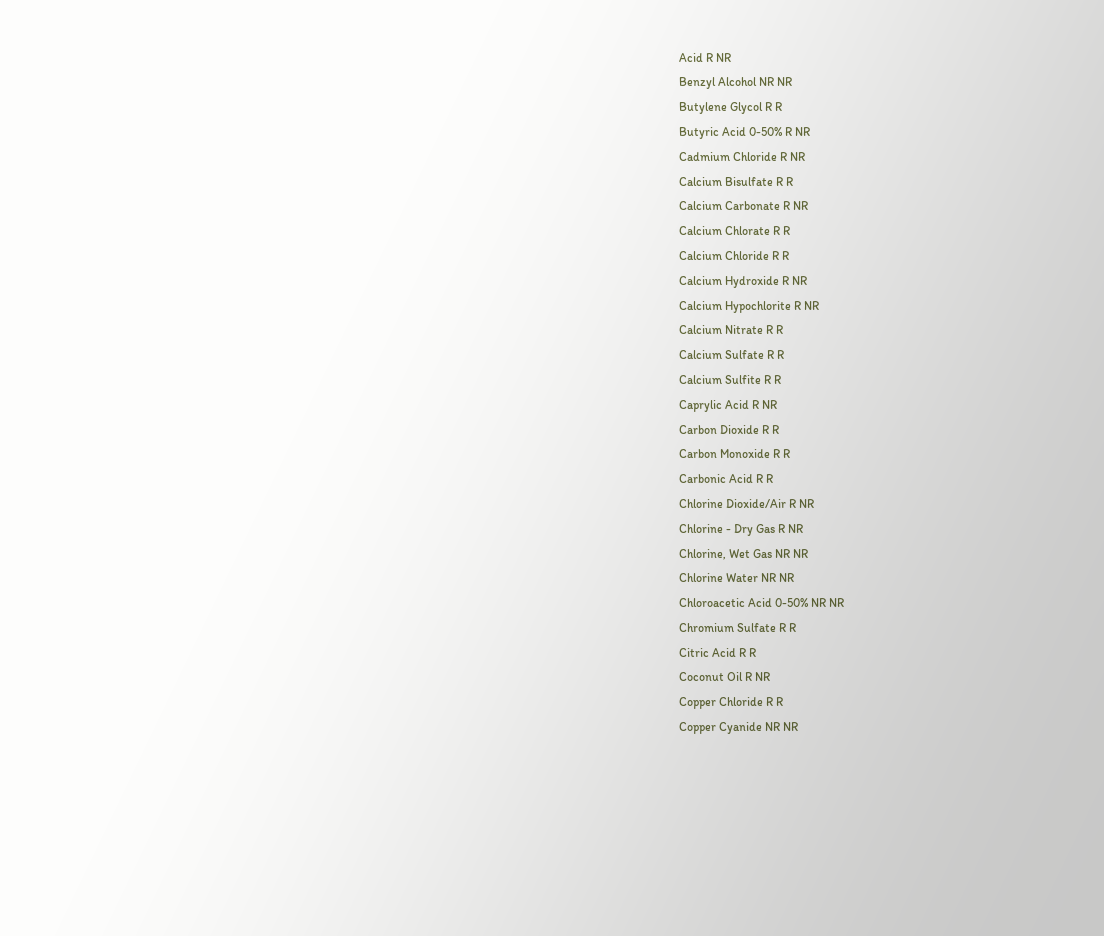Acid R NR
Benzyl Alcohol NR NR
Butylene Glycol R R
Butyric Acid 0-50% R NR
Cadmium Chloride R NR
Calcium Bisulfate R R
Calcium Carbonate R NR
Calcium Chlorate R R
Calcium Chloride R R
Calcium Hydroxide R NR
Calcium Hypochlorite R NR
Calcium Nitrate R R
Calcium Sulfate R R
Calcium Sulfite R R
Caprylic Acid R NR
Carbon Dioxide R R
Carbon Monoxide R R
Carbonic Acid R R
Chlorine Dioxide/Air R NR
Chlorine - Dry Gas R NR
Chlorine, Wet Gas NR NR
Chlorine Water NR NR
Chloroacetic Acid 0-50% NR NR
Chromium Sulfate R R
Citric Acid R R
Coconut Oil R NR
Copper Chloride R R
Copper Cyanide NR NR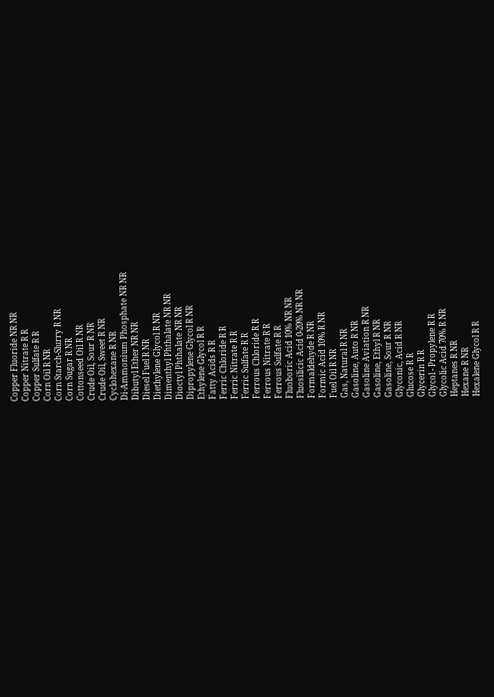Copper Fluoride NR NR
Copper Nitrate R R
Copper Sulfate R R
Corn Oil R NR
Corn Starch-Slurry R NR
Corn Sugar R NR
Cottonseed Oil R NR
Crude Oil, Sour R NR
Crude Oil, Sweet R NR
Cyclohexane R NR
Di-Ammonium Phosphate NR NR
Dibutyl Ether NR NR
Diesel Fuel R NR
Diethylene Glycol R NR
Dimenthyl Phthalate NR NR
Dioctyl Phthalate NR NR
Dipropylene Glycol R NR
Ethylene Glycol R R
Fatty Acids R R
Ferric Chloride R R
Ferric Nitrate R R
Ferric Sulfate R R
Ferrous Chloride R R
Ferrous Nitrate R R
Ferrous Sulfate R R
Fluoboric Acid 10% NR NR
Fluosilicic Acid 0-20% NR NR
Formaldehyde R NR
Formic Acid 10% R NR
Fuel Oil R NR
Gas, Natural R NR
Gasoline, Auto R NR
Gasoline Aviation R NR
Gasoline, Ethyl R NR
Gasoline, Sour R NR
Glyconic, Acid R NR
Glucose R R
Glycerin R R
Glycol - Propylene R R
Glycolic Acid 70% R NR
Heptanes R NR
Hexane R NR
Hexalene Glycol R R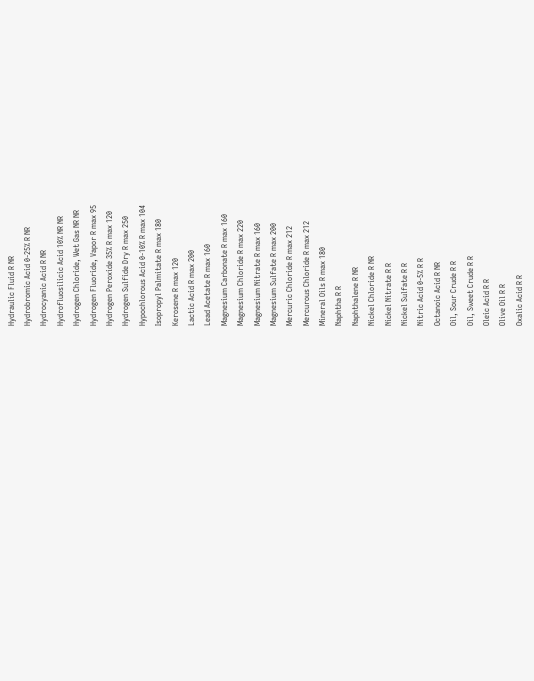Hydraulic Fluid R NR
Hydrobromic Acid 0-25% R NR
Hydrocyanic Acid R NR
Hydrofluosilicic Acid 10% NR NR
Hydrogen Chloride, Wet Gas NR NR
Hydrogen Fluoride, Vapor R max 95
Hydrogen Peroxide 35% R max 120
Hydrogen Sulfide Dry R max 250
Hypochlorous Acid 0-10% R max 104
Isopropyl Palmitate R max 180
Kerosene R max 120
Lactic Acid R max 200
Lead Acetate R max 160
Magnesium Carbonate R max 160
Magnesium Chloride R max 220
Magnesium Nitrate R max 160
Magnesium Sulfate R max 200
Mercuric Chloride R max 212
Mercurous Chloride R max 212
Mineral Oils R max 180
Naphtha R R
Naphthalene R NR
Nickel Chloride R NR
Nickel Nitrate R R
Nickel Sulfate R R
Nitric Acid 0-5% R R
Octanoic Acid R NR
Oil, Sour Crude R R
Oil, Sweet Crude R R
Oleic Acid R R
Olive Oil R R
Oxalic Acid R R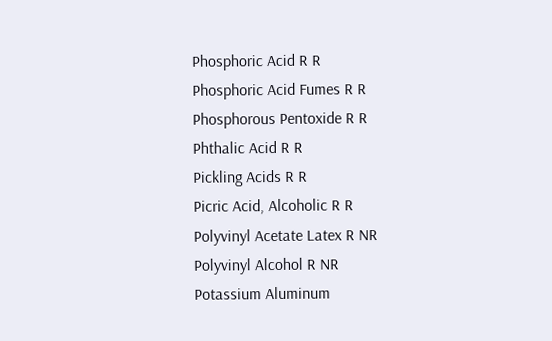Phosphoric Acid R R
Phosphoric Acid Fumes R R
Phosphorous Pentoxide R R
Phthalic Acid R R
Pickling Acids R R
Picric Acid, Alcoholic R R
Polyvinyl Acetate Latex R NR
Polyvinyl Alcohol R NR
Potassium Aluminum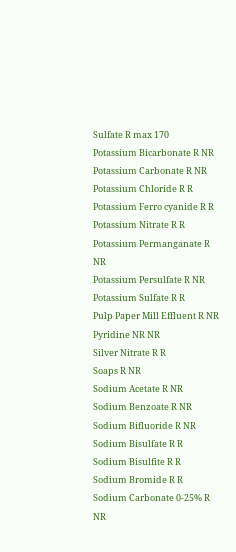Sulfate R max 170
Potassium Bicarbonate R NR
Potassium Carbonate R NR
Potassium Chloride R R
Potassium Ferro cyanide R R
Potassium Nitrate R R
Potassium Permanganate R NR
Potassium Persulfate R NR
Potassium Sulfate R R
Pulp Paper Mill Effluent R NR
Pyridine NR NR
Silver Nitrate R R
Soaps R NR
Sodium Acetate R NR
Sodium Benzoate R NR
Sodium Bifluoride R NR
Sodium Bisulfate R R
Sodium Bisulfite R R
Sodium Bromide R R
Sodium Carbonate 0-25% R NR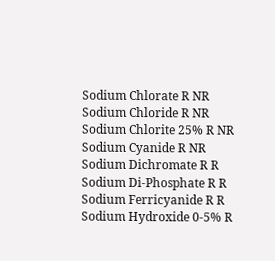Sodium Chlorate R NR
Sodium Chloride R NR
Sodium Chlorite 25% R NR
Sodium Cyanide R NR
Sodium Dichromate R R
Sodium Di-Phosphate R R
Sodium Ferricyanide R R
Sodium Hydroxide 0-5% R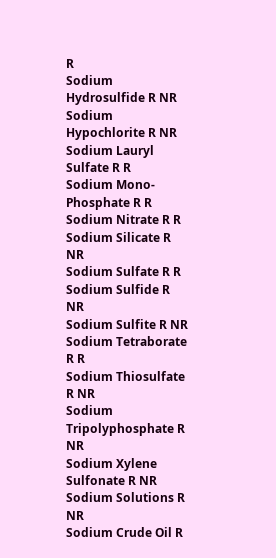R
Sodium Hydrosulfide R NR
Sodium Hypochlorite R NR
Sodium Lauryl Sulfate R R
Sodium Mono-Phosphate R R
Sodium Nitrate R R
Sodium Silicate R NR
Sodium Sulfate R R
Sodium Sulfide R NR
Sodium Sulfite R NR
Sodium Tetraborate R R
Sodium Thiosulfate R NR
Sodium Tripolyphosphate R NR
Sodium Xylene Sulfonate R NR
Sodium Solutions R NR
Sodium Crude Oil R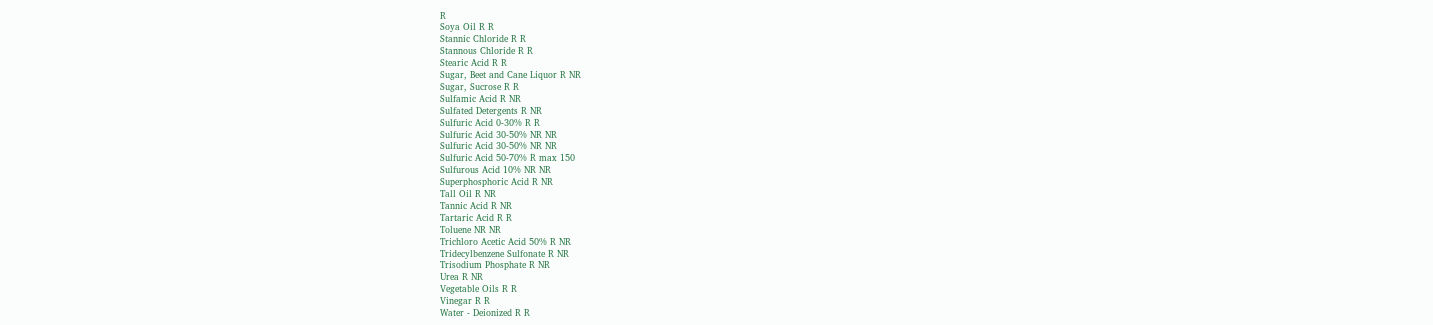R
Soya Oil R R
Stannic Chloride R R
Stannous Chloride R R
Stearic Acid R R
Sugar, Beet and Cane Liquor R NR
Sugar, Sucrose R R
Sulfamic Acid R NR
Sulfated Detergents R NR
Sulfuric Acid 0-30% R R
Sulfuric Acid 30-50% NR NR
Sulfuric Acid 30-50% NR NR
Sulfuric Acid 50-70% R max 150
Sulfurous Acid 10% NR NR
Superphosphoric Acid R NR
Tall Oil R NR
Tannic Acid R NR
Tartaric Acid R R
Toluene NR NR
Trichloro Acetic Acid 50% R NR
Tridecylbenzene Sulfonate R NR
Trisodium Phosphate R NR
Urea R NR
Vegetable Oils R R
Vinegar R R
Water - Deionized R R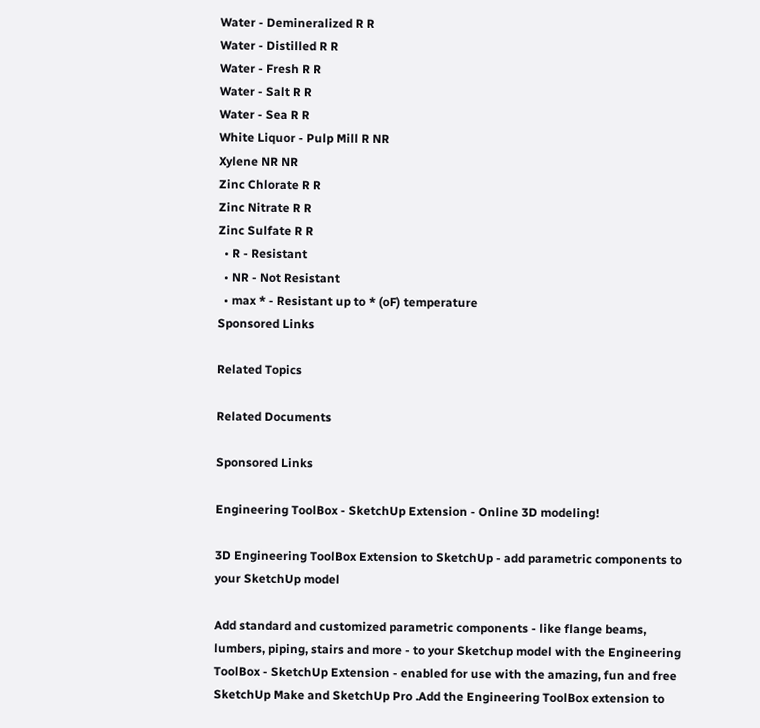Water - Demineralized R R
Water - Distilled R R
Water - Fresh R R
Water - Salt R R
Water - Sea R R
White Liquor - Pulp Mill R NR
Xylene NR NR
Zinc Chlorate R R
Zinc Nitrate R R
Zinc Sulfate R R
  • R - Resistant
  • NR - Not Resistant
  • max * - Resistant up to * (oF) temperature
Sponsored Links

Related Topics

Related Documents

Sponsored Links

Engineering ToolBox - SketchUp Extension - Online 3D modeling!

3D Engineering ToolBox Extension to SketchUp - add parametric components to your SketchUp model

Add standard and customized parametric components - like flange beams, lumbers, piping, stairs and more - to your Sketchup model with the Engineering ToolBox - SketchUp Extension - enabled for use with the amazing, fun and free SketchUp Make and SketchUp Pro .Add the Engineering ToolBox extension to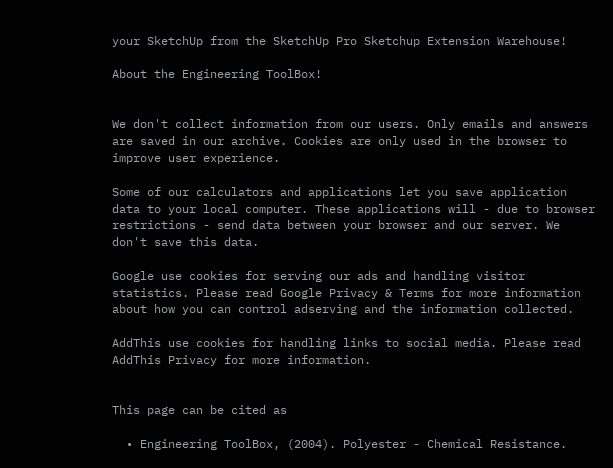your SketchUp from the SketchUp Pro Sketchup Extension Warehouse!

About the Engineering ToolBox!


We don't collect information from our users. Only emails and answers are saved in our archive. Cookies are only used in the browser to improve user experience.

Some of our calculators and applications let you save application data to your local computer. These applications will - due to browser restrictions - send data between your browser and our server. We don't save this data.

Google use cookies for serving our ads and handling visitor statistics. Please read Google Privacy & Terms for more information about how you can control adserving and the information collected.

AddThis use cookies for handling links to social media. Please read AddThis Privacy for more information.


This page can be cited as

  • Engineering ToolBox, (2004). Polyester - Chemical Resistance.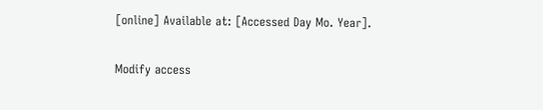[online] Available at: [Accessed Day Mo. Year].

Modify access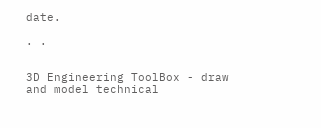date.

. .


3D Engineering ToolBox - draw and model technical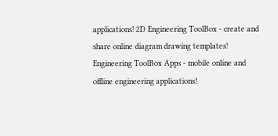applications! 2D Engineering ToolBox - create and share online diagram drawing templates! Engineering ToolBox Apps - mobile online and offline engineering applications!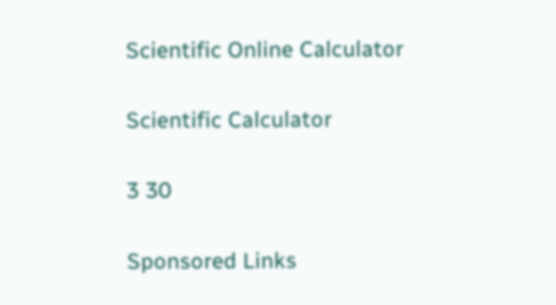Scientific Online Calculator

Scientific Calculator

3 30

Sponsored Links